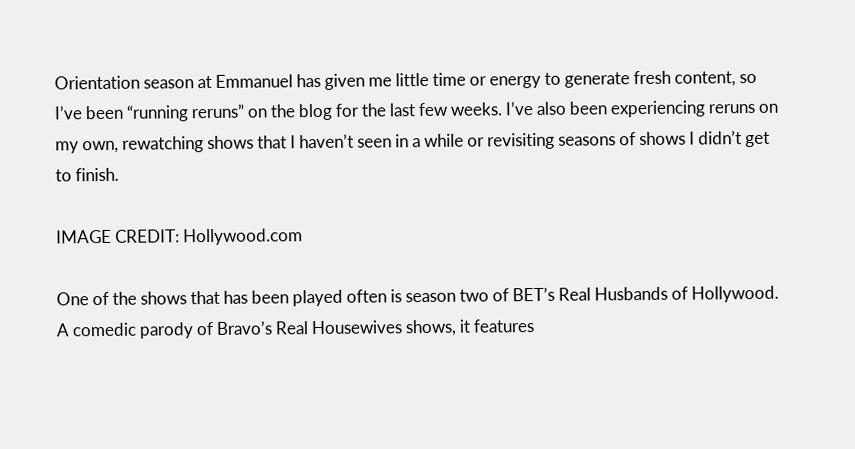Orientation season at Emmanuel has given me little time or energy to generate fresh content, so I’ve been “running reruns” on the blog for the last few weeks. I’ve also been experiencing reruns on my own, rewatching shows that I haven’t seen in a while or revisiting seasons of shows I didn’t get to finish.

IMAGE CREDIT: Hollywood.com

One of the shows that has been played often is season two of BET’s Real Husbands of Hollywood. A comedic parody of Bravo’s Real Housewives shows, it features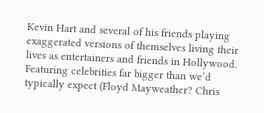Kevin Hart and several of his friends playing exaggerated versions of themselves living their lives as entertainers and friends in Hollywood. Featuring celebrities far bigger than we’d typically expect (Floyd Mayweather? Chris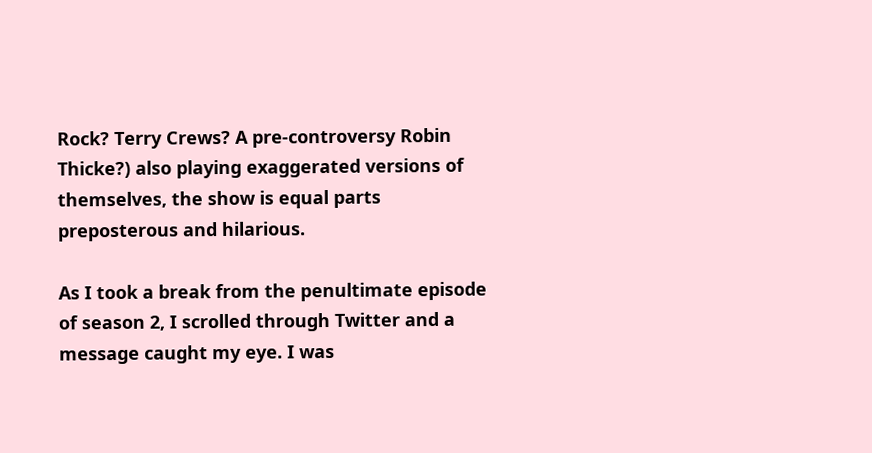Rock? Terry Crews? A pre-controversy Robin Thicke?) also playing exaggerated versions of themselves, the show is equal parts preposterous and hilarious.

As I took a break from the penultimate episode of season 2, I scrolled through Twitter and a message caught my eye. I was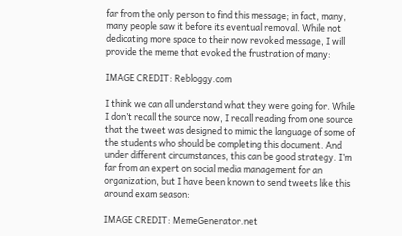far from the only person to find this message; in fact, many, many people saw it before its eventual removal. While not dedicating more space to their now revoked message, I will provide the meme that evoked the frustration of many:

IMAGE CREDIT: Rebloggy.com

I think we can all understand what they were going for. While I don’t recall the source now, I recall reading from one source that the tweet was designed to mimic the language of some of the students who should be completing this document. And under different circumstances, this can be good strategy. I’m far from an expert on social media management for an organization, but I have been known to send tweets like this around exam season:

IMAGE CREDIT: MemeGenerator.net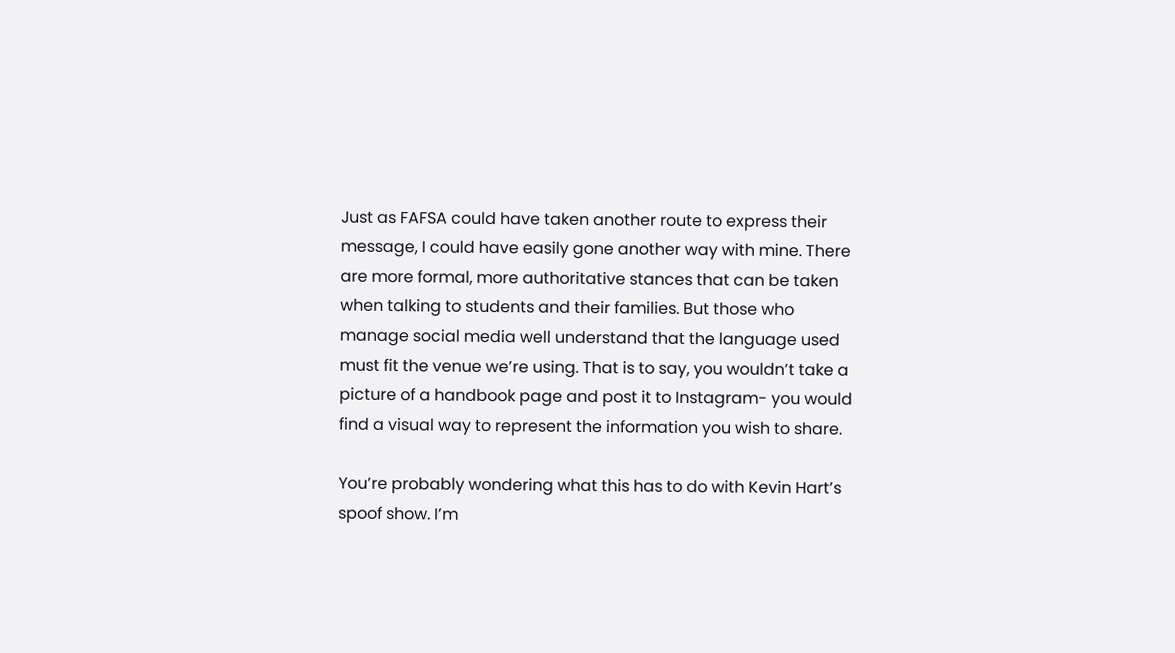Just as FAFSA could have taken another route to express their message, I could have easily gone another way with mine. There are more formal, more authoritative stances that can be taken when talking to students and their families. But those who manage social media well understand that the language used must fit the venue we’re using. That is to say, you wouldn’t take a picture of a handbook page and post it to Instagram- you would find a visual way to represent the information you wish to share.

You’re probably wondering what this has to do with Kevin Hart’s spoof show. I’m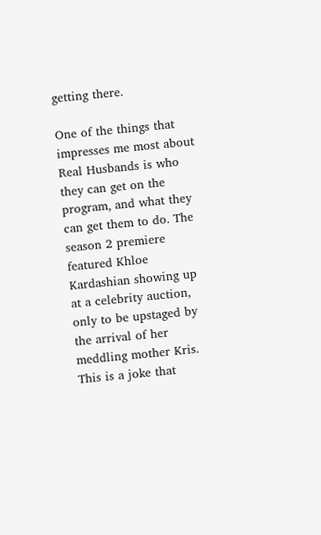getting there.

One of the things that impresses me most about Real Husbands is who they can get on the program, and what they can get them to do. The season 2 premiere featured Khloe Kardashian showing up at a celebrity auction, only to be upstaged by the arrival of her meddling mother Kris. This is a joke that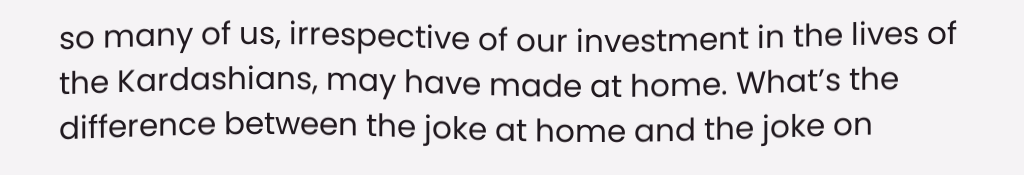so many of us, irrespective of our investment in the lives of the Kardashians, may have made at home. What’s the difference between the joke at home and the joke on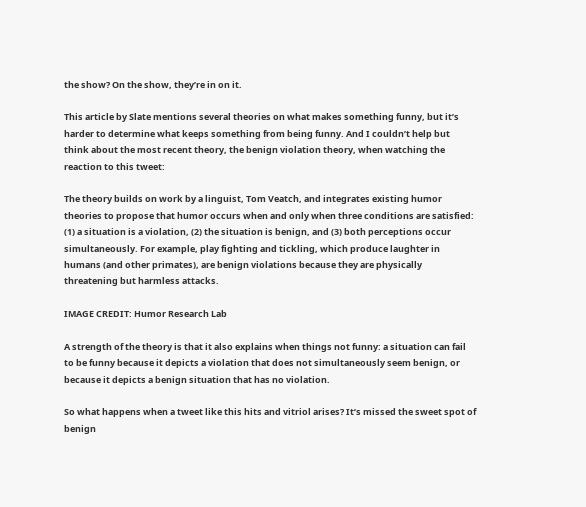the show? On the show, they’re in on it.

This article by Slate mentions several theories on what makes something funny, but it’s harder to determine what keeps something from being funny. And I couldn’t help but think about the most recent theory, the benign violation theory, when watching the reaction to this tweet:

The theory builds on work by a linguist, Tom Veatch, and integrates existing humor theories to propose that humor occurs when and only when three conditions are satisfied: (1) a situation is a violation, (2) the situation is benign, and (3) both perceptions occur simultaneously. For example, play fighting and tickling, which produce laughter in humans (and other primates), are benign violations because they are physically threatening but harmless attacks.

IMAGE CREDIT: Humor Research Lab

A strength of the theory is that it also explains when things not funny: a situation can fail to be funny because it depicts a violation that does not simultaneously seem benign, or because it depicts a benign situation that has no violation.

So what happens when a tweet like this hits and vitriol arises? It’s missed the sweet spot of benign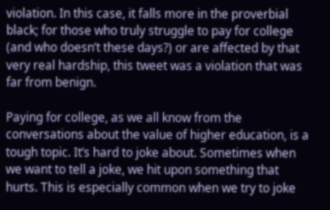violation. In this case, it falls more in the proverbial black; for those who truly struggle to pay for college (and who doesn’t these days?) or are affected by that very real hardship, this tweet was a violation that was far from benign.

Paying for college, as we all know from the conversations about the value of higher education, is a tough topic. It’s hard to joke about. Sometimes when we want to tell a joke, we hit upon something that hurts. This is especially common when we try to joke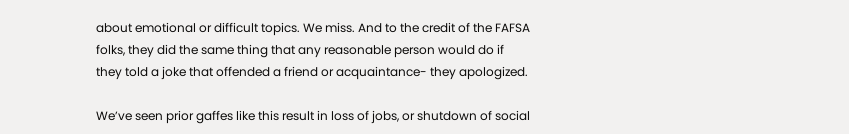about emotional or difficult topics. We miss. And to the credit of the FAFSA folks, they did the same thing that any reasonable person would do if they told a joke that offended a friend or acquaintance- they apologized.

We’ve seen prior gaffes like this result in loss of jobs, or shutdown of social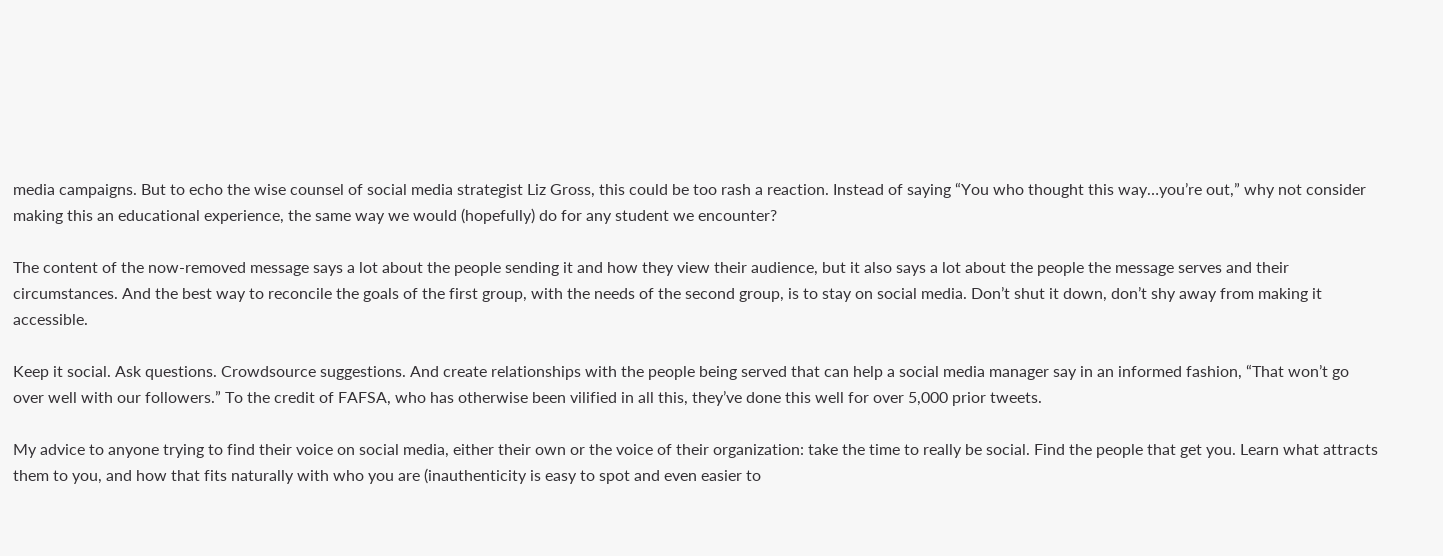media campaigns. But to echo the wise counsel of social media strategist Liz Gross, this could be too rash a reaction. Instead of saying “You who thought this way…you’re out,” why not consider making this an educational experience, the same way we would (hopefully) do for any student we encounter?

The content of the now-removed message says a lot about the people sending it and how they view their audience, but it also says a lot about the people the message serves and their circumstances. And the best way to reconcile the goals of the first group, with the needs of the second group, is to stay on social media. Don’t shut it down, don’t shy away from making it accessible.

Keep it social. Ask questions. Crowdsource suggestions. And create relationships with the people being served that can help a social media manager say in an informed fashion, “That won’t go over well with our followers.” To the credit of FAFSA, who has otherwise been vilified in all this, they’ve done this well for over 5,000 prior tweets.

My advice to anyone trying to find their voice on social media, either their own or the voice of their organization: take the time to really be social. Find the people that get you. Learn what attracts them to you, and how that fits naturally with who you are (inauthenticity is easy to spot and even easier to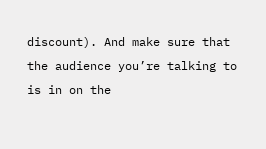discount). And make sure that the audience you’re talking to is in on the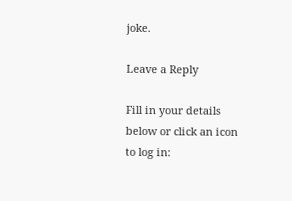joke.

Leave a Reply

Fill in your details below or click an icon to log in: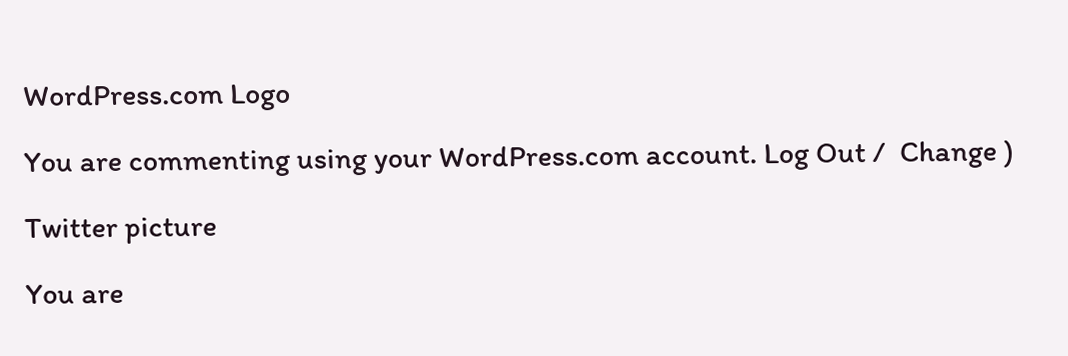WordPress.com Logo

You are commenting using your WordPress.com account. Log Out /  Change )

Twitter picture

You are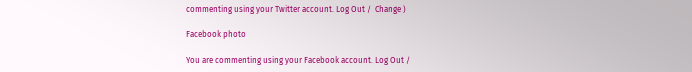commenting using your Twitter account. Log Out /  Change )

Facebook photo

You are commenting using your Facebook account. Log Out /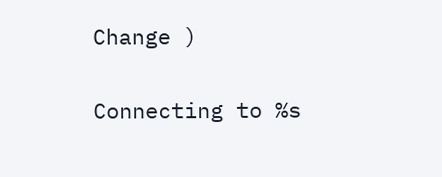Change )

Connecting to %s